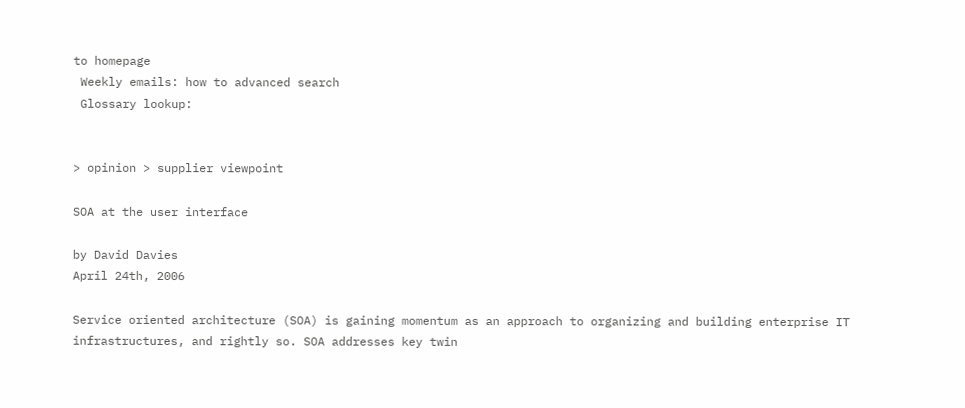to homepage
 Weekly emails: how to advanced search
 Glossary lookup:


> opinion > supplier viewpoint

SOA at the user interface

by David Davies
April 24th, 2006

Service oriented architecture (SOA) is gaining momentum as an approach to organizing and building enterprise IT infrastructures, and rightly so. SOA addresses key twin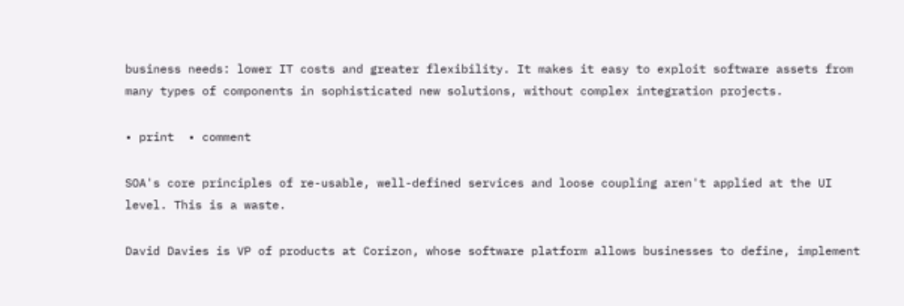business needs: lower IT costs and greater flexibility. It makes it easy to exploit software assets from many types of components in sophisticated new solutions, without complex integration projects.

• print  • comment

SOA's core principles of re-usable, well-defined services and loose coupling aren't applied at the UI level. This is a waste.

David Davies is VP of products at Corizon, whose software platform allows businesses to define, implement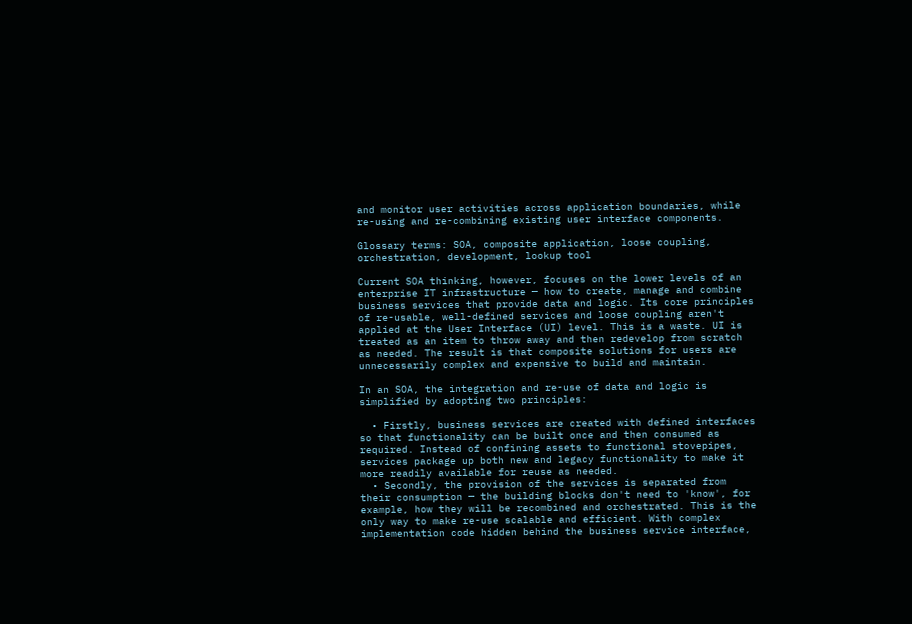and monitor user activities across application boundaries, while re-using and re-combining existing user interface components.

Glossary terms: SOA, composite application, loose coupling, orchestration, development, lookup tool

Current SOA thinking, however, focuses on the lower levels of an enterprise IT infrastructure — how to create, manage and combine business services that provide data and logic. Its core principles of re-usable, well-defined services and loose coupling aren't applied at the User Interface (UI) level. This is a waste. UI is treated as an item to throw away and then redevelop from scratch as needed. The result is that composite solutions for users are unnecessarily complex and expensive to build and maintain.

In an SOA, the integration and re-use of data and logic is simplified by adopting two principles:

  • Firstly, business services are created with defined interfaces so that functionality can be built once and then consumed as required. Instead of confining assets to functional stovepipes, services package up both new and legacy functionality to make it more readily available for reuse as needed.
  • Secondly, the provision of the services is separated from their consumption — the building blocks don't need to 'know', for example, how they will be recombined and orchestrated. This is the only way to make re-use scalable and efficient. With complex implementation code hidden behind the business service interface,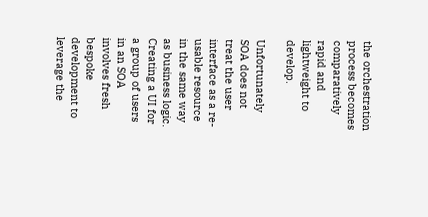the orchestration process becomes comparatively rapid and lightweight to develop.

Unfortunately SOA does not treat the user interface as a re-usable resource in the same way as business logic. Creating a UI for a group of users in an SOA involves fresh bespoke development to leverage the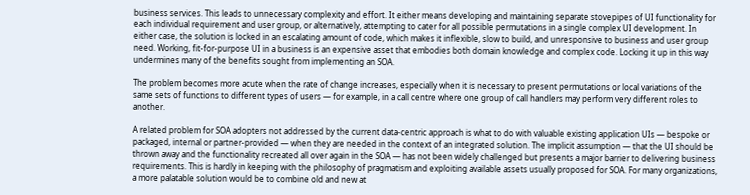business services. This leads to unnecessary complexity and effort. It either means developing and maintaining separate stovepipes of UI functionality for each individual requirement and user group, or alternatively, attempting to cater for all possible permutations in a single complex UI development. In either case, the solution is locked in an escalating amount of code, which makes it inflexible, slow to build, and unresponsive to business and user group need. Working, fit-for-purpose UI in a business is an expensive asset that embodies both domain knowledge and complex code. Locking it up in this way undermines many of the benefits sought from implementing an SOA.

The problem becomes more acute when the rate of change increases, especially when it is necessary to present permutations or local variations of the same sets of functions to different types of users — for example, in a call centre where one group of call handlers may perform very different roles to another.

A related problem for SOA adopters not addressed by the current data-centric approach is what to do with valuable existing application UIs — bespoke or packaged, internal or partner-provided — when they are needed in the context of an integrated solution. The implicit assumption — that the UI should be thrown away and the functionality recreated all over again in the SOA — has not been widely challenged but presents a major barrier to delivering business requirements. This is hardly in keeping with the philosophy of pragmatism and exploiting available assets usually proposed for SOA. For many organizations, a more palatable solution would be to combine old and new at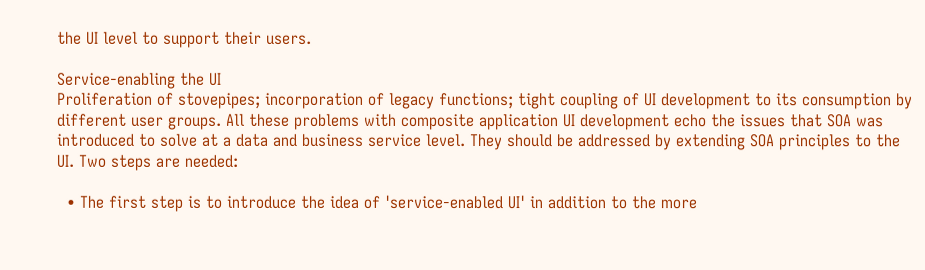the UI level to support their users.

Service-enabling the UI
Proliferation of stovepipes; incorporation of legacy functions; tight coupling of UI development to its consumption by different user groups. All these problems with composite application UI development echo the issues that SOA was introduced to solve at a data and business service level. They should be addressed by extending SOA principles to the UI. Two steps are needed:

  • The first step is to introduce the idea of 'service-enabled UI' in addition to the more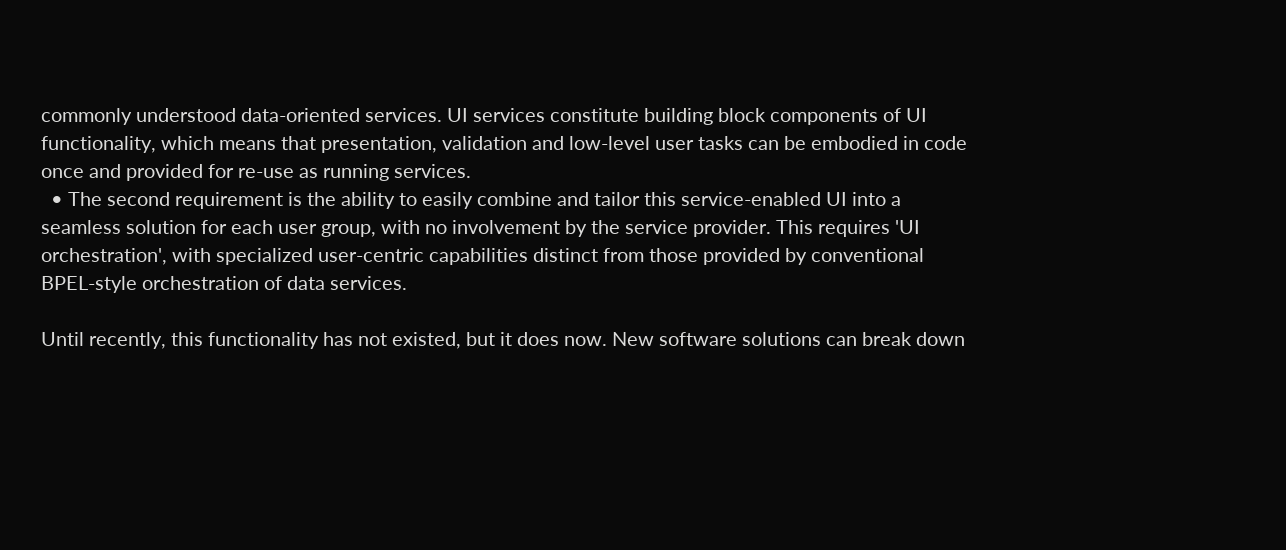commonly understood data-oriented services. UI services constitute building block components of UI functionality, which means that presentation, validation and low-level user tasks can be embodied in code once and provided for re-use as running services.
  • The second requirement is the ability to easily combine and tailor this service-enabled UI into a seamless solution for each user group, with no involvement by the service provider. This requires 'UI orchestration', with specialized user-centric capabilities distinct from those provided by conventional BPEL-style orchestration of data services.

Until recently, this functionality has not existed, but it does now. New software solutions can break down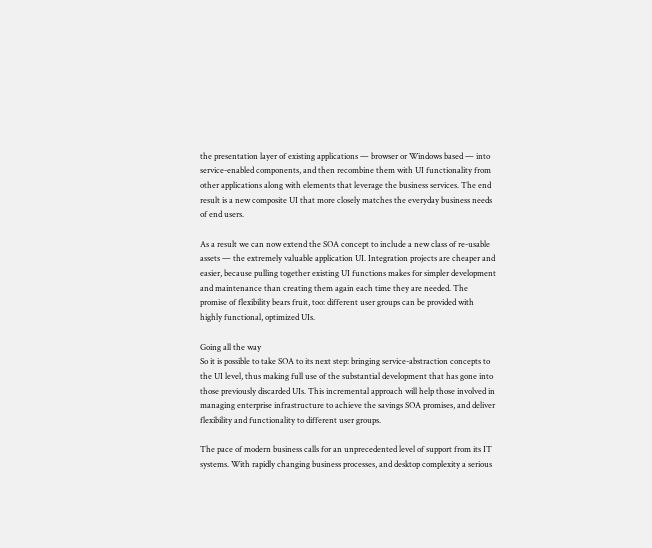the presentation layer of existing applications — browser or Windows based — into service-enabled components, and then recombine them with UI functionality from other applications along with elements that leverage the business services. The end result is a new composite UI that more closely matches the everyday business needs of end users.

As a result we can now extend the SOA concept to include a new class of re-usable assets — the extremely valuable application UI. Integration projects are cheaper and easier, because pulling together existing UI functions makes for simpler development and maintenance than creating them again each time they are needed. The promise of flexibility bears fruit, too: different user groups can be provided with highly functional, optimized UIs.

Going all the way
So it is possible to take SOA to its next step: bringing service-abstraction concepts to the UI level, thus making full use of the substantial development that has gone into those previously discarded UIs. This incremental approach will help those involved in managing enterprise infrastructure to achieve the savings SOA promises, and deliver flexibility and functionality to different user groups.

The pace of modern business calls for an unprecedented level of support from its IT systems. With rapidly changing business processes, and desktop complexity a serious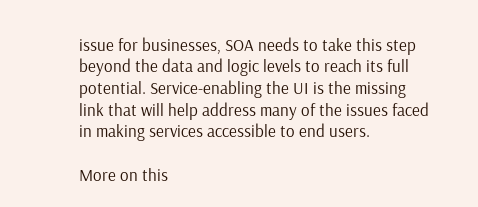issue for businesses, SOA needs to take this step beyond the data and logic levels to reach its full potential. Service-enabling the UI is the missing link that will help address many of the issues faced in making services accessible to end users.

More on this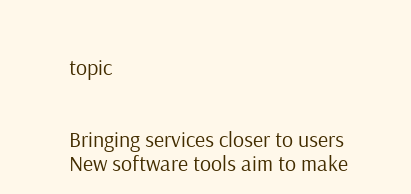topic


Bringing services closer to users
New software tools aim to make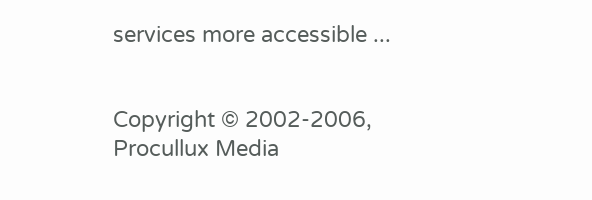services more accessible ...


Copyright © 2002-2006, Procullux Media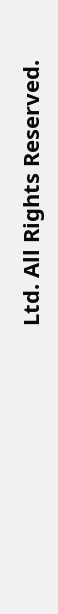Ltd. All Rights Reserved.